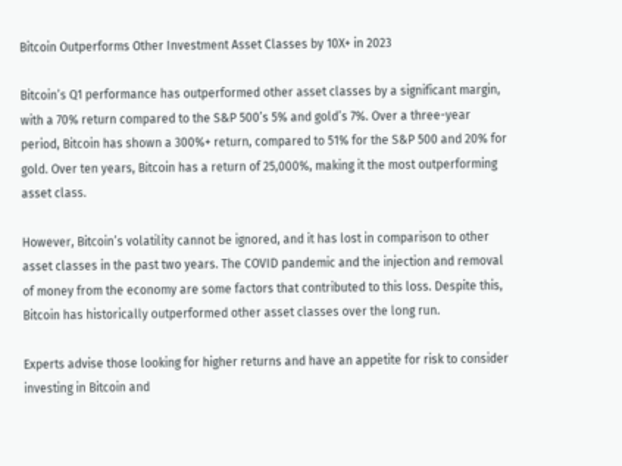Bitcoin Outperforms Other Investment Asset Classes by 10X+ in 2023

Bitcoin’s Q1 performance has outperformed other asset classes by a significant margin, with a 70% return compared to the S&P 500’s 5% and gold’s 7%. Over a three-year period, Bitcoin has shown a 300%+ return, compared to 51% for the S&P 500 and 20% for gold. Over ten years, Bitcoin has a return of 25,000%, making it the most outperforming asset class.

However, Bitcoin’s volatility cannot be ignored, and it has lost in comparison to other asset classes in the past two years. The COVID pandemic and the injection and removal of money from the economy are some factors that contributed to this loss. Despite this, Bitcoin has historically outperformed other asset classes over the long run.

Experts advise those looking for higher returns and have an appetite for risk to consider investing in Bitcoin and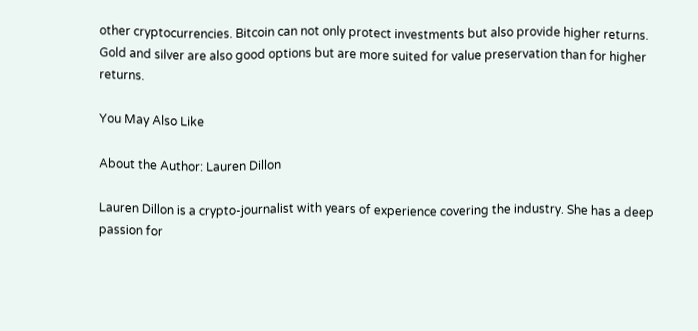other cryptocurrencies. Bitcoin can not only protect investments but also provide higher returns. Gold and silver are also good options but are more suited for value preservation than for higher returns.

You May Also Like

About the Author: Lauren Dillon

Lauren Dillon is a crypto-journalist with years of experience covering the industry. She has a deep passion for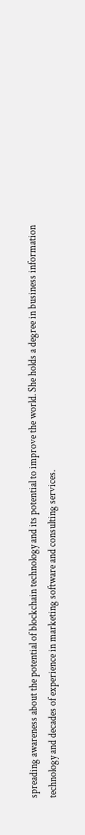spreading awareness about the potential of blockchain technology and its potential to improve the world. She holds a degree in business information technology and decades of experience in marketing software and consulting services.